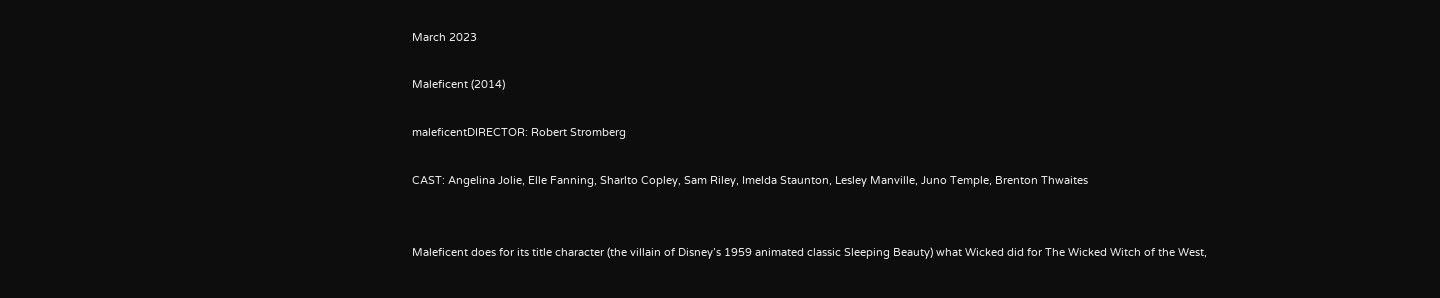March 2023

Maleficent (2014)

maleficentDIRECTOR: Robert Stromberg

CAST: Angelina Jolie, Elle Fanning, Sharlto Copley, Sam Riley, Imelda Staunton, Lesley Manville, Juno Temple, Brenton Thwaites


Maleficent does for its title character (the villain of Disney’s 1959 animated classic Sleeping Beauty) what Wicked did for The Wicked Witch of the West,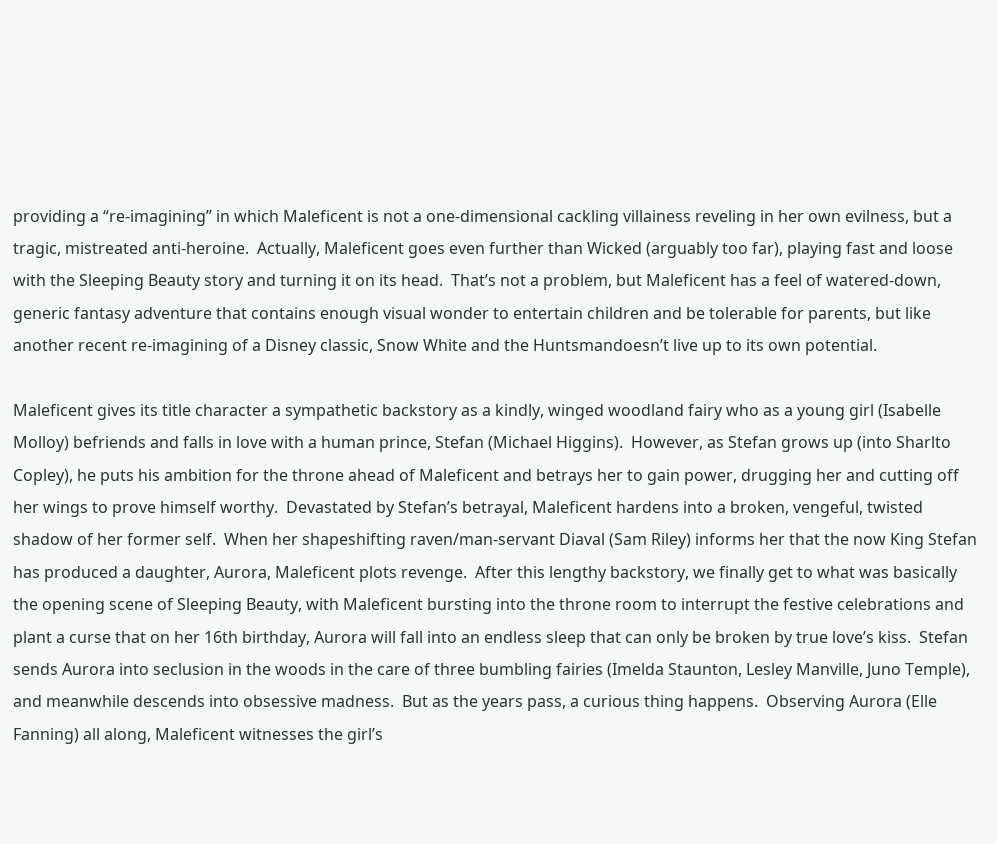providing a “re-imagining” in which Maleficent is not a one-dimensional cackling villainess reveling in her own evilness, but a tragic, mistreated anti-heroine.  Actually, Maleficent goes even further than Wicked (arguably too far), playing fast and loose with the Sleeping Beauty story and turning it on its head.  That’s not a problem, but Maleficent has a feel of watered-down, generic fantasy adventure that contains enough visual wonder to entertain children and be tolerable for parents, but like another recent re-imagining of a Disney classic, Snow White and the Huntsmandoesn’t live up to its own potential.

Maleficent gives its title character a sympathetic backstory as a kindly, winged woodland fairy who as a young girl (Isabelle Molloy) befriends and falls in love with a human prince, Stefan (Michael Higgins).  However, as Stefan grows up (into Sharlto Copley), he puts his ambition for the throne ahead of Maleficent and betrays her to gain power, drugging her and cutting off her wings to prove himself worthy.  Devastated by Stefan’s betrayal, Maleficent hardens into a broken, vengeful, twisted shadow of her former self.  When her shapeshifting raven/man-servant Diaval (Sam Riley) informs her that the now King Stefan has produced a daughter, Aurora, Maleficent plots revenge.  After this lengthy backstory, we finally get to what was basically the opening scene of Sleeping Beauty, with Maleficent bursting into the throne room to interrupt the festive celebrations and plant a curse that on her 16th birthday, Aurora will fall into an endless sleep that can only be broken by true love’s kiss.  Stefan sends Aurora into seclusion in the woods in the care of three bumbling fairies (Imelda Staunton, Lesley Manville, Juno Temple), and meanwhile descends into obsessive madness.  But as the years pass, a curious thing happens.  Observing Aurora (Elle Fanning) all along, Maleficent witnesses the girl’s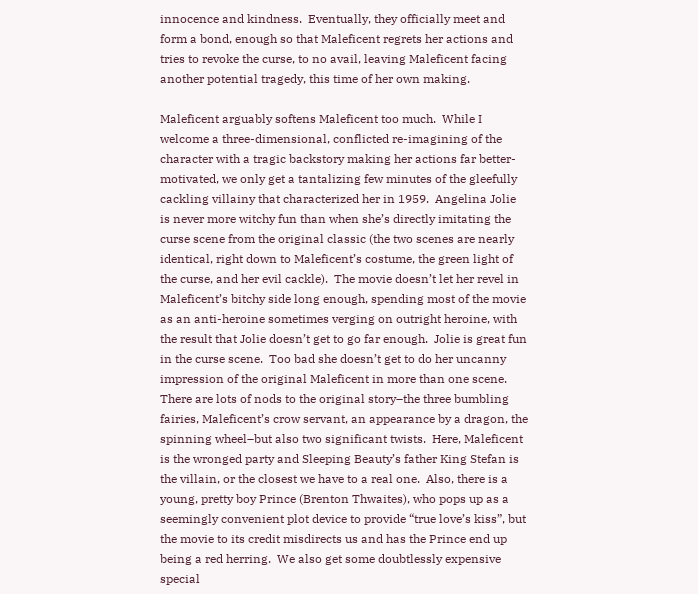innocence and kindness.  Eventually, they officially meet and form a bond, enough so that Maleficent regrets her actions and tries to revoke the curse, to no avail, leaving Maleficent facing another potential tragedy, this time of her own making.

Maleficent arguably softens Maleficent too much.  While I welcome a three-dimensional, conflicted re-imagining of the character with a tragic backstory making her actions far better-motivated, we only get a tantalizing few minutes of the gleefully cackling villainy that characterized her in 1959.  Angelina Jolie is never more witchy fun than when she’s directly imitating the curse scene from the original classic (the two scenes are nearly identical, right down to Maleficent’s costume, the green light of the curse, and her evil cackle).  The movie doesn’t let her revel in Maleficent’s bitchy side long enough, spending most of the movie as an anti-heroine sometimes verging on outright heroine, with the result that Jolie doesn’t get to go far enough.  Jolie is great fun in the curse scene.  Too bad she doesn’t get to do her uncanny impression of the original Maleficent in more than one scene.  There are lots of nods to the original story–the three bumbling fairies, Maleficent’s crow servant, an appearance by a dragon, the spinning wheel–but also two significant twists.  Here, Maleficent is the wronged party and Sleeping Beauty’s father King Stefan is the villain, or the closest we have to a real one.  Also, there is a young, pretty boy Prince (Brenton Thwaites), who pops up as a seemingly convenient plot device to provide “true love’s kiss”, but the movie to its credit misdirects us and has the Prince end up being a red herring.  We also get some doubtlessly expensive special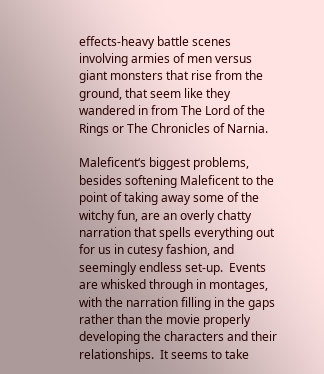effects-heavy battle scenes involving armies of men versus giant monsters that rise from the ground, that seem like they wandered in from The Lord of the Rings or The Chronicles of Narnia.

Maleficent‘s biggest problems, besides softening Maleficent to the point of taking away some of the witchy fun, are an overly chatty narration that spells everything out for us in cutesy fashion, and seemingly endless set-up.  Events are whisked through in montages, with the narration filling in the gaps rather than the movie properly developing the characters and their relationships.  It seems to take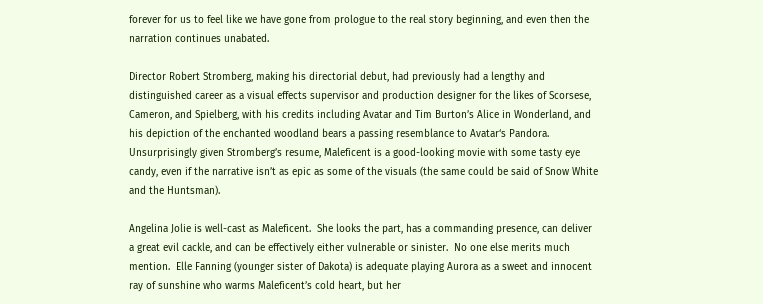forever for us to feel like we have gone from prologue to the real story beginning, and even then the narration continues unabated.

Director Robert Stromberg, making his directorial debut, had previously had a lengthy and distinguished career as a visual effects supervisor and production designer for the likes of Scorsese, Cameron, and Spielberg, with his credits including Avatar and Tim Burton’s Alice in Wonderland, and his depiction of the enchanted woodland bears a passing resemblance to Avatar‘s Pandora.  Unsurprisingly given Stromberg’s resume, Maleficent is a good-looking movie with some tasty eye candy, even if the narrative isn’t as epic as some of the visuals (the same could be said of Snow White and the Huntsman).

Angelina Jolie is well-cast as Maleficent.  She looks the part, has a commanding presence, can deliver a great evil cackle, and can be effectively either vulnerable or sinister.  No one else merits much mention.  Elle Fanning (younger sister of Dakota) is adequate playing Aurora as a sweet and innocent ray of sunshine who warms Maleficent’s cold heart, but her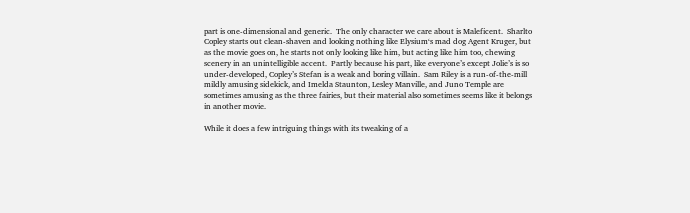part is one-dimensional and generic.  The only character we care about is Maleficent.  Sharlto Copley starts out clean-shaven and looking nothing like Elysium‘s mad dog Agent Kruger, but as the movie goes on, he starts not only looking like him, but acting like him too, chewing scenery in an unintelligible accent.  Partly because his part, like everyone’s except Jolie’s is so under-developed, Copley’s Stefan is a weak and boring villain.  Sam Riley is a run-of-the-mill mildly amusing sidekick, and Imelda Staunton, Lesley Manville, and Juno Temple are sometimes amusing as the three fairies, but their material also sometimes seems like it belongs in another movie.

While it does a few intriguing things with its tweaking of a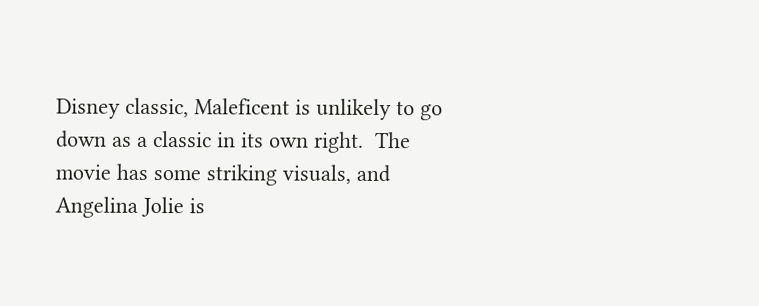Disney classic, Maleficent is unlikely to go down as a classic in its own right.  The movie has some striking visuals, and Angelina Jolie is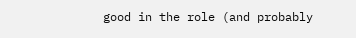good in the role (and probably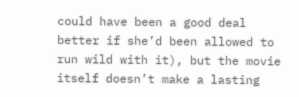could have been a good deal better if she’d been allowed to run wild with it), but the movie itself doesn’t make a lasting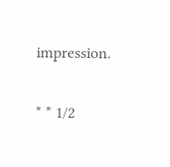impression.

* * 1/2